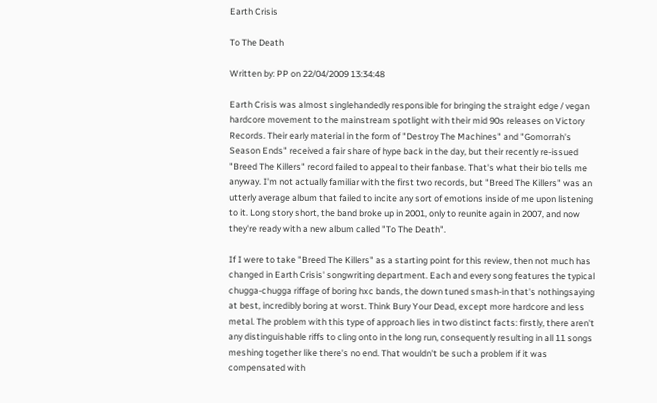Earth Crisis

To The Death

Written by: PP on 22/04/2009 13:34:48

Earth Crisis was almost singlehandedly responsible for bringing the straight edge / vegan hardcore movement to the mainstream spotlight with their mid 90s releases on Victory Records. Their early material in the form of "Destroy The Machines" and "Gomorrah's Season Ends" received a fair share of hype back in the day, but their recently re-issued "Breed The Killers" record failed to appeal to their fanbase. That's what their bio tells me anyway. I'm not actually familiar with the first two records, but "Breed The Killers" was an utterly average album that failed to incite any sort of emotions inside of me upon listening to it. Long story short, the band broke up in 2001, only to reunite again in 2007, and now they're ready with a new album called "To The Death".

If I were to take "Breed The Killers" as a starting point for this review, then not much has changed in Earth Crisis' songwriting department. Each and every song features the typical chugga-chugga riffage of boring hxc bands, the down tuned smash-in that's nothingsaying at best, incredibly boring at worst. Think Bury Your Dead, except more hardcore and less metal. The problem with this type of approach lies in two distinct facts: firstly, there aren't any distinguishable riffs to cling onto in the long run, consequently resulting in all 11 songs meshing together like there's no end. That wouldn't be such a problem if it was compensated with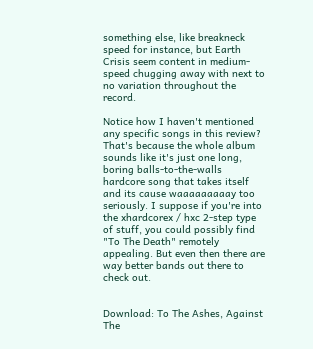something else, like breakneck speed for instance, but Earth Crisis seem content in medium-speed chugging away with next to no variation throughout the record.

Notice how I haven't mentioned any specific songs in this review? That's because the whole album sounds like it's just one long, boring balls-to-the-walls hardcore song that takes itself and its cause waaaaaaaaay too seriously. I suppose if you're into the xhardcorex / hxc 2-step type of stuff, you could possibly find "To The Death" remotely appealing. But even then there are way better bands out there to check out.


Download: To The Ashes, Against The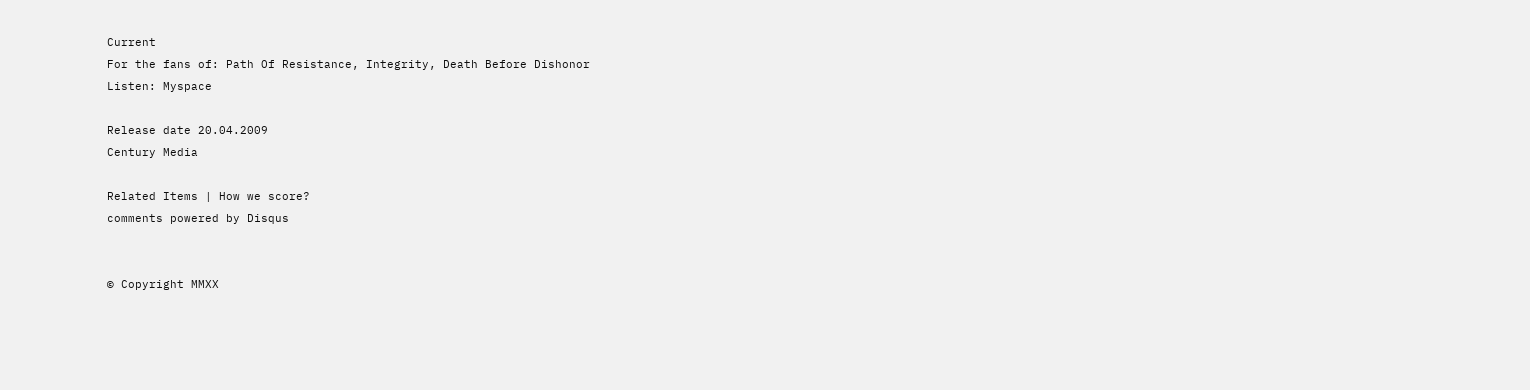Current
For the fans of: Path Of Resistance, Integrity, Death Before Dishonor
Listen: Myspace

Release date 20.04.2009
Century Media

Related Items | How we score?
comments powered by Disqus


© Copyright MMXX